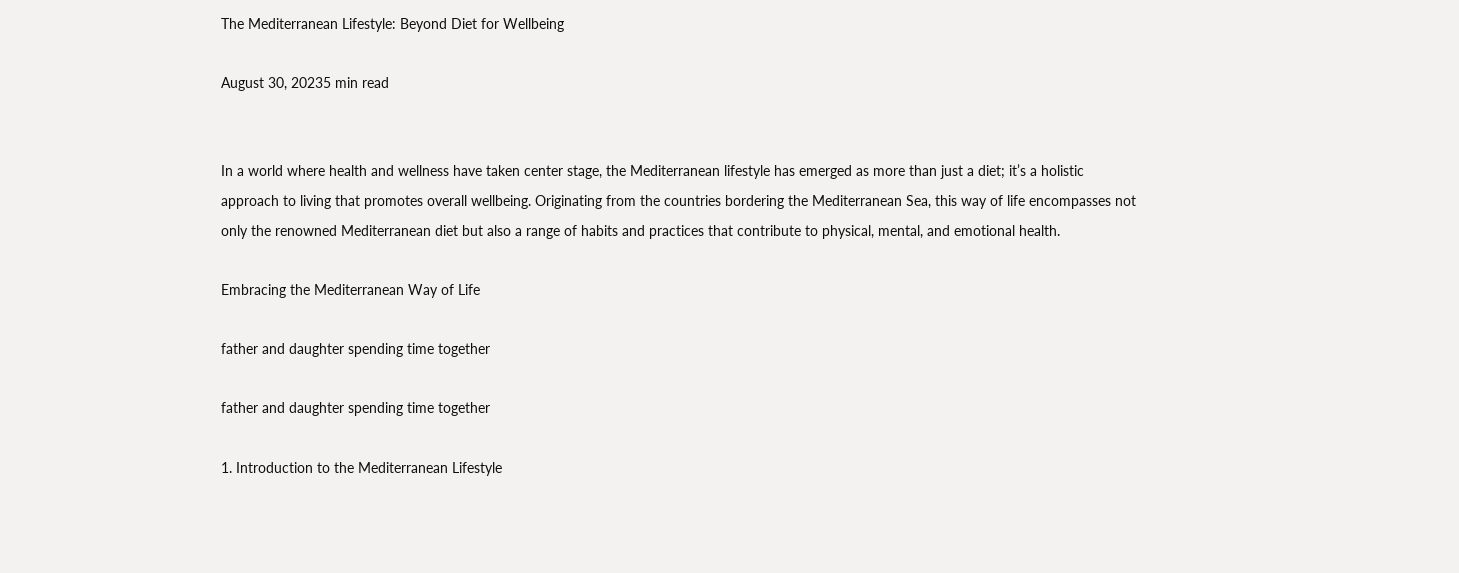The Mediterranean Lifestyle: Beyond Diet for Wellbeing

August 30, 20235 min read


In a world where health and wellness have taken center stage, the Mediterranean lifestyle has emerged as more than just a diet; it’s a holistic approach to living that promotes overall wellbeing. Originating from the countries bordering the Mediterranean Sea, this way of life encompasses not only the renowned Mediterranean diet but also a range of habits and practices that contribute to physical, mental, and emotional health.

Embracing the Mediterranean Way of Life

father and daughter spending time together

father and daughter spending time together

1. Introduction to the Mediterranean Lifestyle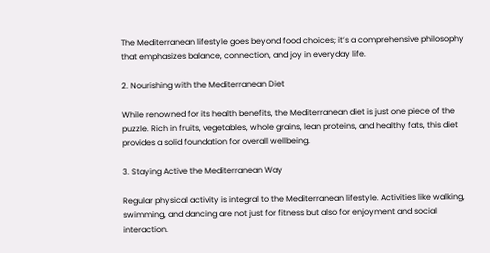The Mediterranean lifestyle goes beyond food choices; it’s a comprehensive philosophy that emphasizes balance, connection, and joy in everyday life.

2. Nourishing with the Mediterranean Diet

While renowned for its health benefits, the Mediterranean diet is just one piece of the puzzle. Rich in fruits, vegetables, whole grains, lean proteins, and healthy fats, this diet provides a solid foundation for overall wellbeing.

3. Staying Active the Mediterranean Way

Regular physical activity is integral to the Mediterranean lifestyle. Activities like walking, swimming, and dancing are not just for fitness but also for enjoyment and social interaction.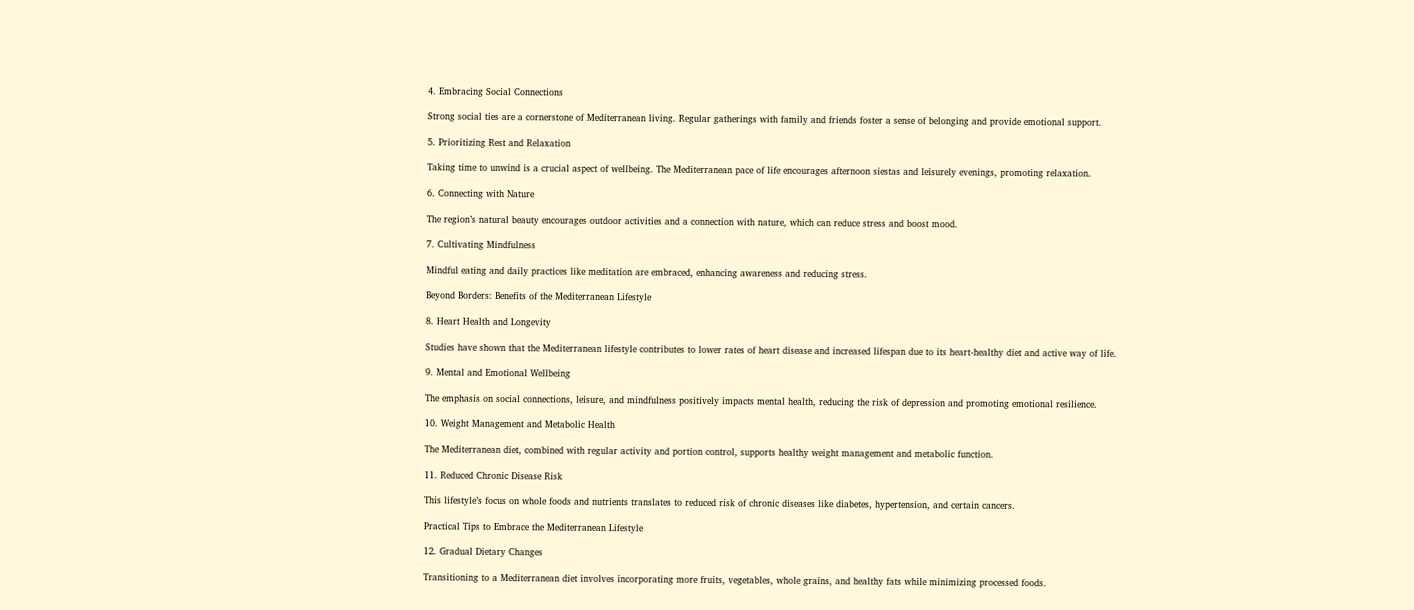4. Embracing Social Connections

Strong social ties are a cornerstone of Mediterranean living. Regular gatherings with family and friends foster a sense of belonging and provide emotional support.

5. Prioritizing Rest and Relaxation

Taking time to unwind is a crucial aspect of wellbeing. The Mediterranean pace of life encourages afternoon siestas and leisurely evenings, promoting relaxation.

6. Connecting with Nature

The region’s natural beauty encourages outdoor activities and a connection with nature, which can reduce stress and boost mood.

7. Cultivating Mindfulness

Mindful eating and daily practices like meditation are embraced, enhancing awareness and reducing stress.

Beyond Borders: Benefits of the Mediterranean Lifestyle

8. Heart Health and Longevity

Studies have shown that the Mediterranean lifestyle contributes to lower rates of heart disease and increased lifespan due to its heart-healthy diet and active way of life.

9. Mental and Emotional Wellbeing

The emphasis on social connections, leisure, and mindfulness positively impacts mental health, reducing the risk of depression and promoting emotional resilience.

10. Weight Management and Metabolic Health

The Mediterranean diet, combined with regular activity and portion control, supports healthy weight management and metabolic function.

11. Reduced Chronic Disease Risk

This lifestyle’s focus on whole foods and nutrients translates to reduced risk of chronic diseases like diabetes, hypertension, and certain cancers.

Practical Tips to Embrace the Mediterranean Lifestyle

12. Gradual Dietary Changes

Transitioning to a Mediterranean diet involves incorporating more fruits, vegetables, whole grains, and healthy fats while minimizing processed foods.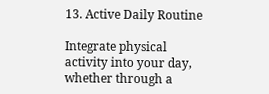13. Active Daily Routine

Integrate physical activity into your day, whether through a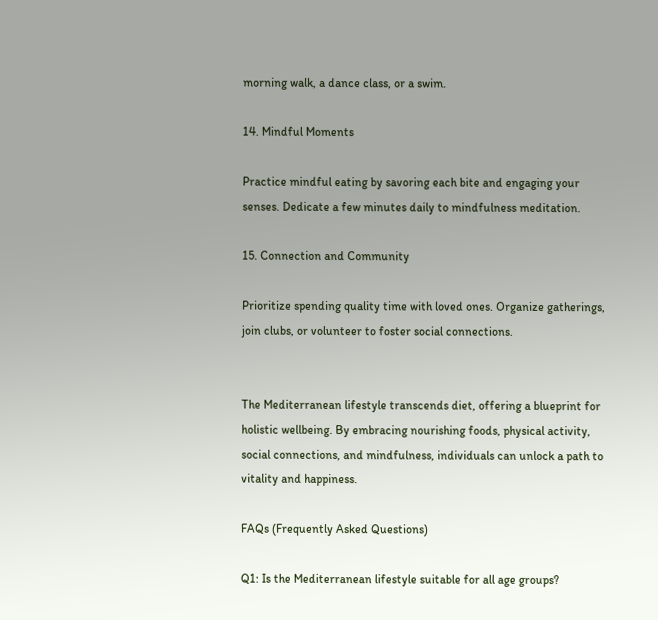morning walk, a dance class, or a swim.

14. Mindful Moments

Practice mindful eating by savoring each bite and engaging your senses. Dedicate a few minutes daily to mindfulness meditation.

15. Connection and Community

Prioritize spending quality time with loved ones. Organize gatherings, join clubs, or volunteer to foster social connections.


The Mediterranean lifestyle transcends diet, offering a blueprint for holistic wellbeing. By embracing nourishing foods, physical activity, social connections, and mindfulness, individuals can unlock a path to vitality and happiness.

FAQs (Frequently Asked Questions)

Q1: Is the Mediterranean lifestyle suitable for all age groups?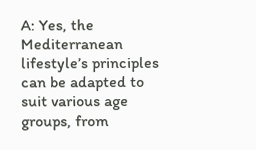A: Yes, the Mediterranean lifestyle’s principles can be adapted to suit various age groups, from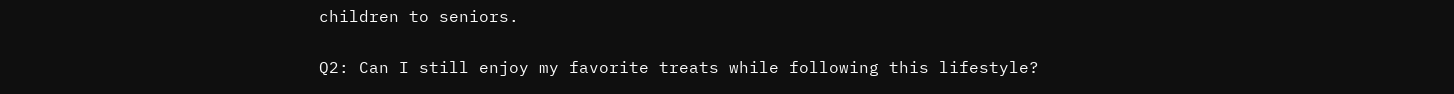children to seniors.

Q2: Can I still enjoy my favorite treats while following this lifestyle?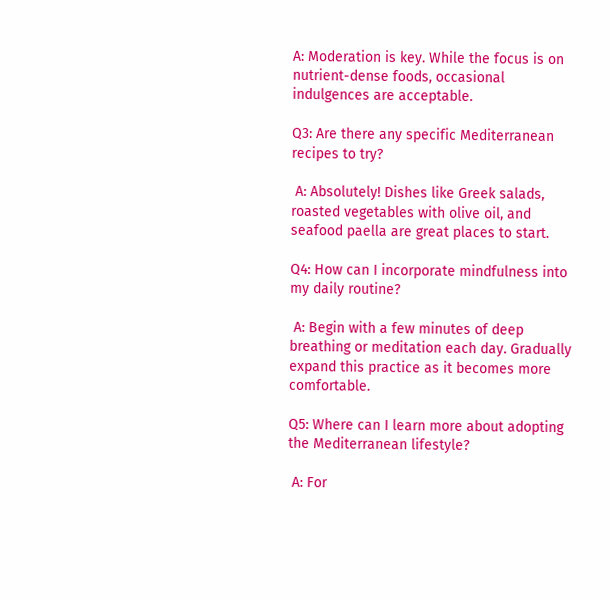A: Moderation is key. While the focus is on nutrient-dense foods, occasional indulgences are acceptable.

Q3: Are there any specific Mediterranean recipes to try?

 A: Absolutely! Dishes like Greek salads, roasted vegetables with olive oil, and seafood paella are great places to start.

Q4: How can I incorporate mindfulness into my daily routine?

 A: Begin with a few minutes of deep breathing or meditation each day. Gradually expand this practice as it becomes more comfortable.

Q5: Where can I learn more about adopting the Mediterranean lifestyle?

 A: For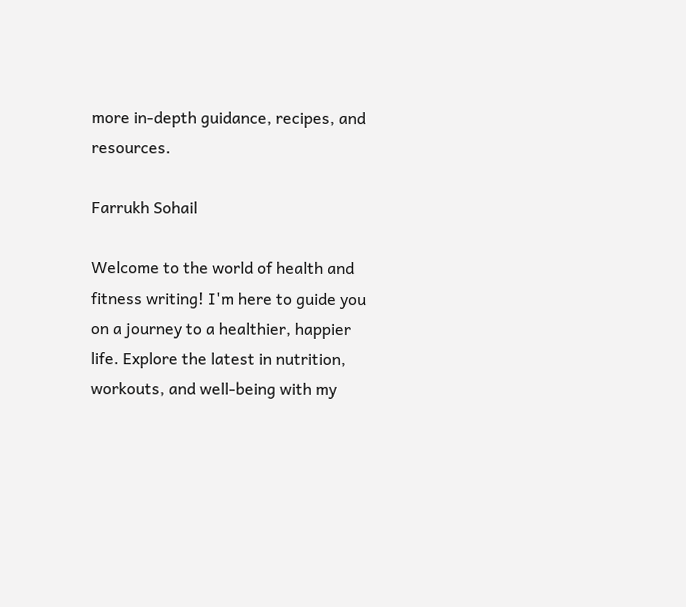more in-depth guidance, recipes, and resources.

Farrukh Sohail

Welcome to the world of health and fitness writing! I'm here to guide you on a journey to a healthier, happier life. Explore the latest in nutrition, workouts, and well-being with my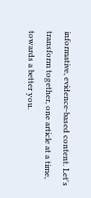informative, evidence-based content. Let's transform together, one article at a time, towards a better you.